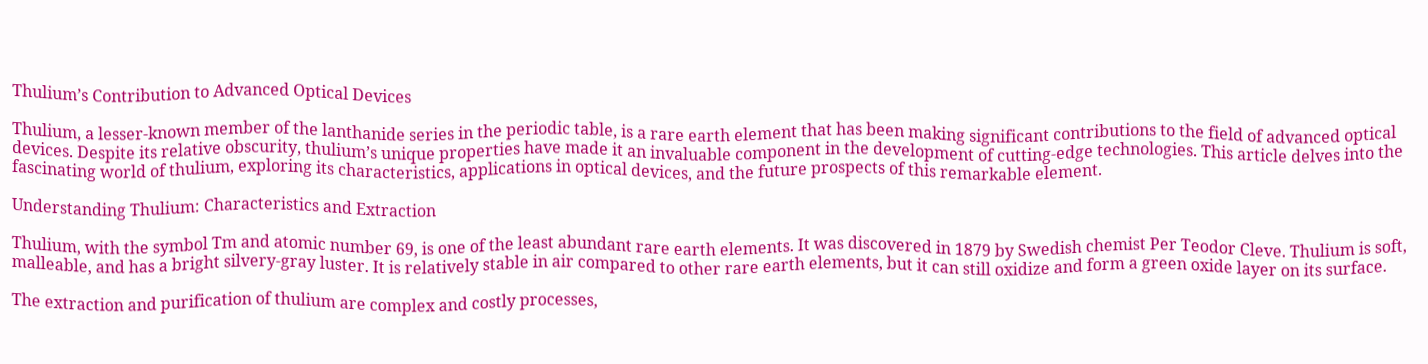Thulium’s Contribution to Advanced Optical Devices

Thulium, a lesser-known member of the lanthanide series in the periodic table, is a rare earth element that has been making significant contributions to the field of advanced optical devices. Despite its relative obscurity, thulium’s unique properties have made it an invaluable component in the development of cutting-edge technologies. This article delves into the fascinating world of thulium, exploring its characteristics, applications in optical devices, and the future prospects of this remarkable element.

Understanding Thulium: Characteristics and Extraction

Thulium, with the symbol Tm and atomic number 69, is one of the least abundant rare earth elements. It was discovered in 1879 by Swedish chemist Per Teodor Cleve. Thulium is soft, malleable, and has a bright silvery-gray luster. It is relatively stable in air compared to other rare earth elements, but it can still oxidize and form a green oxide layer on its surface.

The extraction and purification of thulium are complex and costly processes,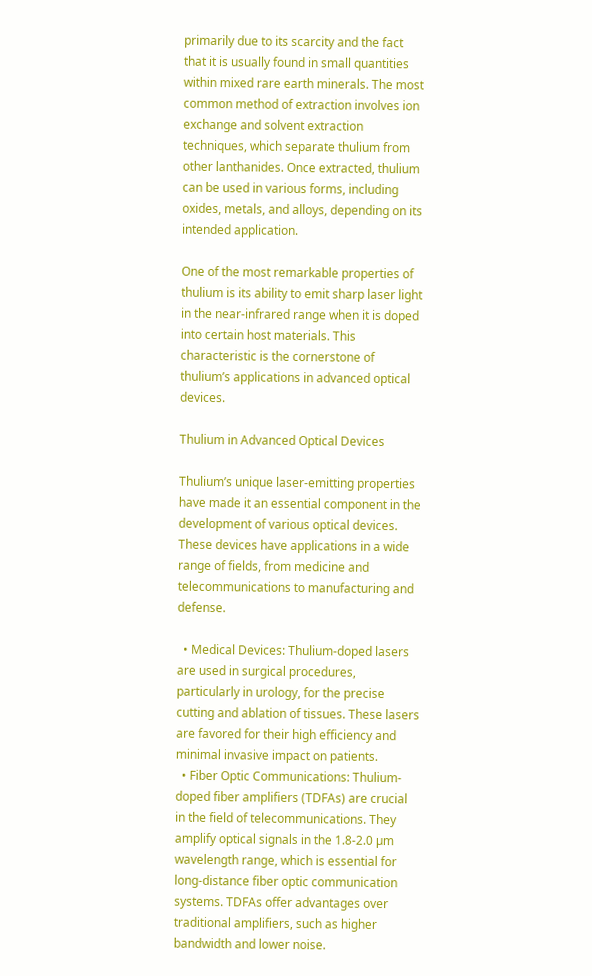primarily due to its scarcity and the fact that it is usually found in small quantities within mixed rare earth minerals. The most common method of extraction involves ion exchange and solvent extraction techniques, which separate thulium from other lanthanides. Once extracted, thulium can be used in various forms, including oxides, metals, and alloys, depending on its intended application.

One of the most remarkable properties of thulium is its ability to emit sharp laser light in the near-infrared range when it is doped into certain host materials. This characteristic is the cornerstone of thulium’s applications in advanced optical devices.

Thulium in Advanced Optical Devices

Thulium’s unique laser-emitting properties have made it an essential component in the development of various optical devices. These devices have applications in a wide range of fields, from medicine and telecommunications to manufacturing and defense.

  • Medical Devices: Thulium-doped lasers are used in surgical procedures, particularly in urology, for the precise cutting and ablation of tissues. These lasers are favored for their high efficiency and minimal invasive impact on patients.
  • Fiber Optic Communications: Thulium-doped fiber amplifiers (TDFAs) are crucial in the field of telecommunications. They amplify optical signals in the 1.8-2.0 µm wavelength range, which is essential for long-distance fiber optic communication systems. TDFAs offer advantages over traditional amplifiers, such as higher bandwidth and lower noise.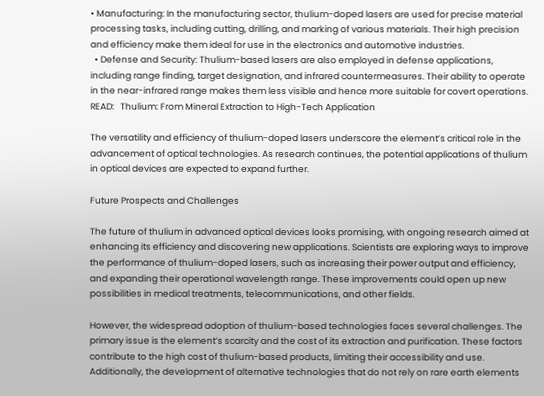• Manufacturing: In the manufacturing sector, thulium-doped lasers are used for precise material processing tasks, including cutting, drilling, and marking of various materials. Their high precision and efficiency make them ideal for use in the electronics and automotive industries.
  • Defense and Security: Thulium-based lasers are also employed in defense applications, including range finding, target designation, and infrared countermeasures. Their ability to operate in the near-infrared range makes them less visible and hence more suitable for covert operations.
READ:   Thulium: From Mineral Extraction to High-Tech Application

The versatility and efficiency of thulium-doped lasers underscore the element’s critical role in the advancement of optical technologies. As research continues, the potential applications of thulium in optical devices are expected to expand further.

Future Prospects and Challenges

The future of thulium in advanced optical devices looks promising, with ongoing research aimed at enhancing its efficiency and discovering new applications. Scientists are exploring ways to improve the performance of thulium-doped lasers, such as increasing their power output and efficiency, and expanding their operational wavelength range. These improvements could open up new possibilities in medical treatments, telecommunications, and other fields.

However, the widespread adoption of thulium-based technologies faces several challenges. The primary issue is the element’s scarcity and the cost of its extraction and purification. These factors contribute to the high cost of thulium-based products, limiting their accessibility and use. Additionally, the development of alternative technologies that do not rely on rare earth elements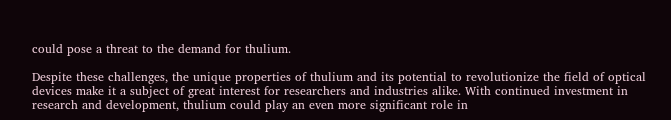could pose a threat to the demand for thulium.

Despite these challenges, the unique properties of thulium and its potential to revolutionize the field of optical devices make it a subject of great interest for researchers and industries alike. With continued investment in research and development, thulium could play an even more significant role in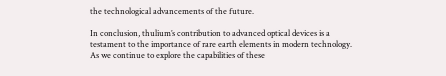the technological advancements of the future.

In conclusion, thulium’s contribution to advanced optical devices is a testament to the importance of rare earth elements in modern technology. As we continue to explore the capabilities of these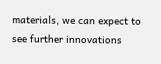materials, we can expect to see further innovations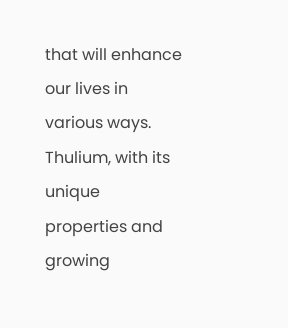that will enhance our lives in various ways. Thulium, with its unique properties and growing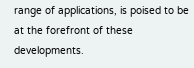range of applications, is poised to be at the forefront of these developments.